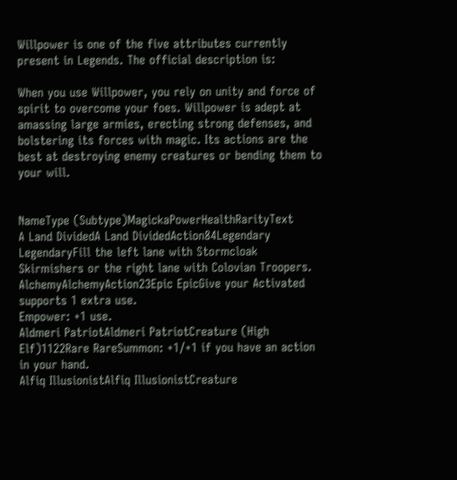Willpower is one of the five attributes currently present in Legends. The official description is:

When you use Willpower, you rely on unity and force of spirit to overcome your foes. Willpower is adept at amassing large armies, erecting strong defenses, and bolstering its forces with magic. Its actions are the best at destroying enemy creatures or bending them to your will.


NameType (Subtype)MagickaPowerHealthRarityText
A Land DividedA Land DividedAction84Legendary LegendaryFill the left lane with Stormcloak Skirmishers or the right lane with Colovian Troopers.
AlchemyAlchemyAction23Epic EpicGive your Activated supports 1 extra use.
Empower: +1 use.
Aldmeri PatriotAldmeri PatriotCreature (High Elf)1122Rare RareSummon: +1/+1 if you have an action in your hand.
Alfiq IllusionistAlfiq IllusionistCreature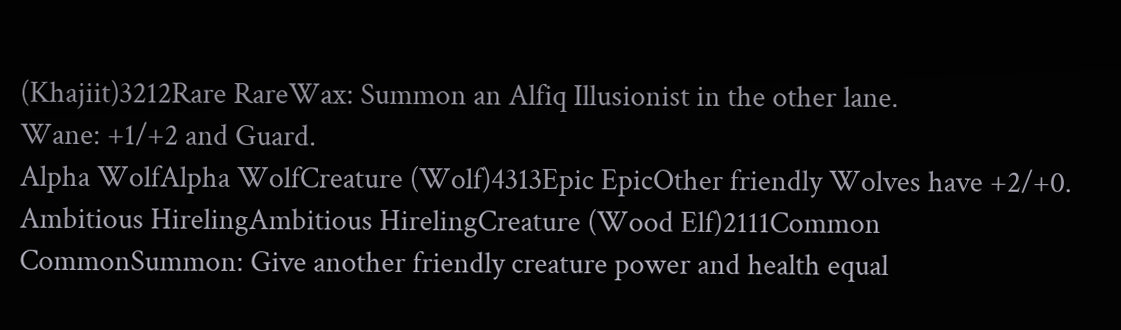(Khajiit)3212Rare RareWax: Summon an Alfiq Illusionist in the other lane.
Wane: +1/+2 and Guard.
Alpha WolfAlpha WolfCreature (Wolf)4313Epic EpicOther friendly Wolves have +2/+0.
Ambitious HirelingAmbitious HirelingCreature (Wood Elf)2111Common CommonSummon: Give another friendly creature power and health equal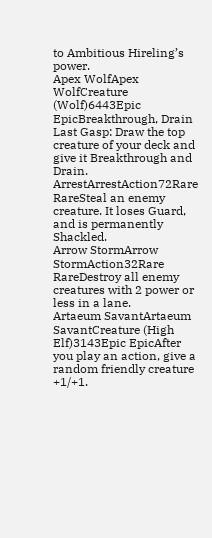to Ambitious Hireling’s power.
Apex WolfApex WolfCreature (Wolf)6443Epic EpicBreakthrough, Drain
Last Gasp: Draw the top creature of your deck and give it Breakthrough and Drain.
ArrestArrestAction72Rare RareSteal an enemy creature. It loses Guard, and is permanently Shackled.
Arrow StormArrow StormAction32Rare RareDestroy all enemy creatures with 2 power or less in a lane.
Artaeum SavantArtaeum SavantCreature (High Elf)3143Epic EpicAfter you play an action, give a random friendly creature +1/+1.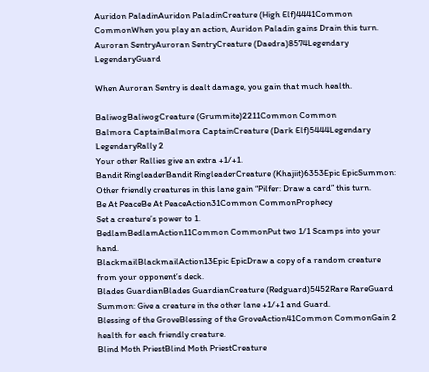Auridon PaladinAuridon PaladinCreature (High Elf)4441Common CommonWhen you play an action, Auridon Paladin gains Drain this turn.
Auroran SentryAuroran SentryCreature (Daedra)8574Legendary LegendaryGuard

When Auroran Sentry is dealt damage, you gain that much health.

BaliwogBaliwogCreature (Grummite)2211Common Common
Balmora CaptainBalmora CaptainCreature (Dark Elf)5444Legendary LegendaryRally 2
Your other Rallies give an extra +1/+1.
Bandit RingleaderBandit RingleaderCreature (Khajiit)6353Epic EpicSummon: Other friendly creatures in this lane gain “Pilfer: Draw a card” this turn.
Be At PeaceBe At PeaceAction31Common CommonProphecy
Set a creature’s power to 1.
BedlamBedlamAction11Common CommonPut two 1/1 Scamps into your hand.
BlackmailBlackmailAction13Epic EpicDraw a copy of a random creature from your opponent’s deck.
Blades GuardianBlades GuardianCreature (Redguard)5452Rare RareGuard
Summon: Give a creature in the other lane +1/+1 and Guard.
Blessing of the GroveBlessing of the GroveAction41Common CommonGain 2 health for each friendly creature.
Blind Moth PriestBlind Moth PriestCreature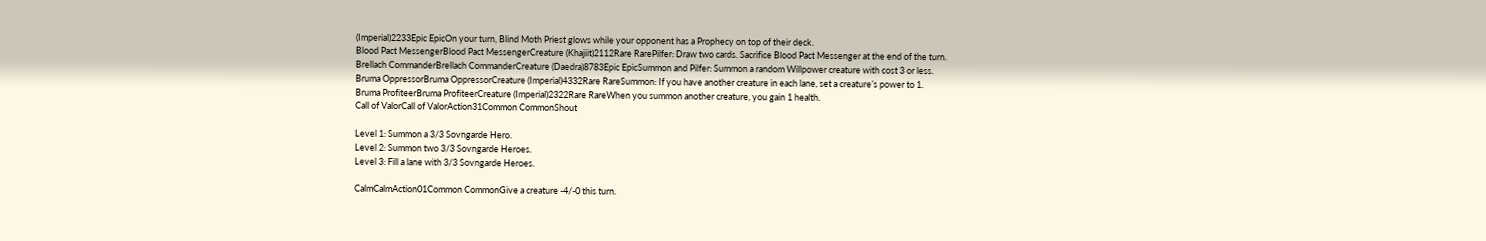(Imperial)2233Epic EpicOn your turn, Blind Moth Priest glows while your opponent has a Prophecy on top of their deck.
Blood Pact MessengerBlood Pact MessengerCreature (Khajiit)2112Rare RarePilfer: Draw two cards. Sacrifice Blood Pact Messenger at the end of the turn.
Brellach CommanderBrellach CommanderCreature (Daedra)8783Epic EpicSummon and Pilfer: Summon a random Willpower creature with cost 3 or less.
Bruma OppressorBruma OppressorCreature (Imperial)4332Rare RareSummon: If you have another creature in each lane, set a creature’s power to 1.
Bruma ProfiteerBruma ProfiteerCreature (Imperial)2322Rare RareWhen you summon another creature, you gain 1 health.
Call of ValorCall of ValorAction31Common CommonShout

Level 1: Summon a 3/3 Sovngarde Hero.
Level 2: Summon two 3/3 Sovngarde Heroes.
Level 3: Fill a lane with 3/3 Sovngarde Heroes.

CalmCalmAction01Common CommonGive a creature -4/-0 this turn.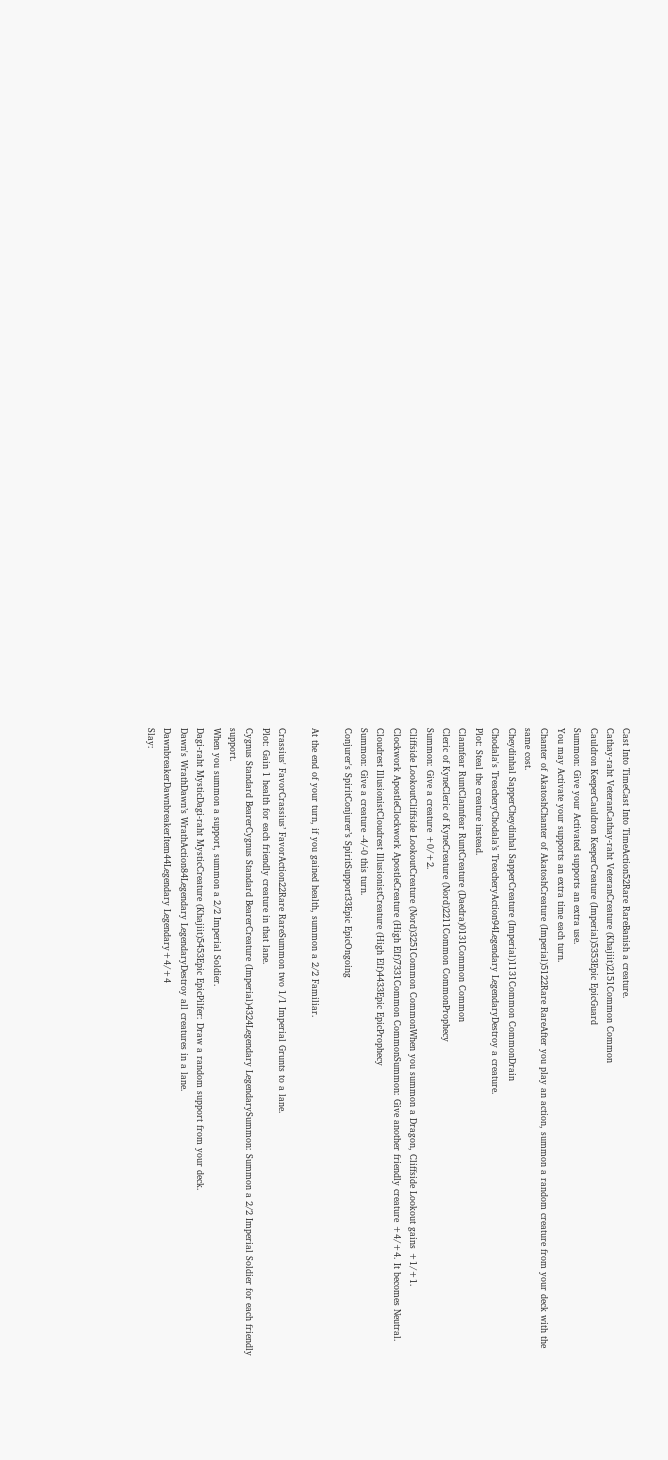Cast Into TimeCast Into TimeAction52Rare RareBanish a creature.
Cathay-raht VeteranCathay-raht VeteranCreature (Khajiit)2151Common Common
Cauldron KeeperCauldron KeeperCreature (Imperial)5353Epic EpicGuard
Summon: Give your Activated supports an extra use.
You may Activate your supports an extra time each turn.
Chanter of AkatoshChanter of AkatoshCreature (Imperial)5122Rare RareAfter you play an action, summon a random creature from your deck with the same cost.
Cheydinhal SapperCheydinhal SapperCreature (Imperial)1131Common CommonDrain
Chodala's TreacheryChodala’s TreacheryAction94Legendary LegendaryDestroy a creature.
Plot: Steal the creature instead.
Clannfear RuntClannfear RuntCreature (Daedra)0131Common Common
Cleric of KyneCleric of KyneCreature (Nord)2211Common CommonProphecy
Summon: Give a creature +0/+2.
Cliffside LookoutCliffside LookoutCreature (Nord)3251Common CommonWhen you summon a Dragon, Cliffside Lookout gains +1/+1.
Clockwork ApostleClockwork ApostleCreature (High Elf)7331Common CommonSummon: Give another friendly creature +4/+4. It becomes Neutral.
Cloudrest IllusionistCloudrest IllusionistCreature (High Elf)4433Epic EpicProphecy
Summon: Give a creature -4/-0 this turn.
Conjurer's SpiritConjurer’s SpiritSupport33Epic EpicOngoing

At the end of your turn, if you gained health, summon a 2/2 Familiar.

Crassius' FavorCrassius’ FavorAction22Rare RareSummon two 1/1 Imperial Grunts to a lane.
Plot: Gain 1 health for each friendly creature in that lane.
Cygnus Standard BearerCygnus Standard BearerCreature (Imperial)4324Legendary LegendarySummon: Summon a 2/2 Imperial Soldier for each friendly support.
When you summon a support, summon a 2/2 Imperial Soldier.
Dagi-raht MysticDagi-raht MysticCreature (Khajiit)5453Epic EpicPilfer: Draw a random support from your deck.
Dawn's WrathDawn’s WrathAction84Legendary LegendaryDestroy all creatures in a lane.
DawnbreakerDawnbreakerItem44Legendary Legendary+4/+4
Slay: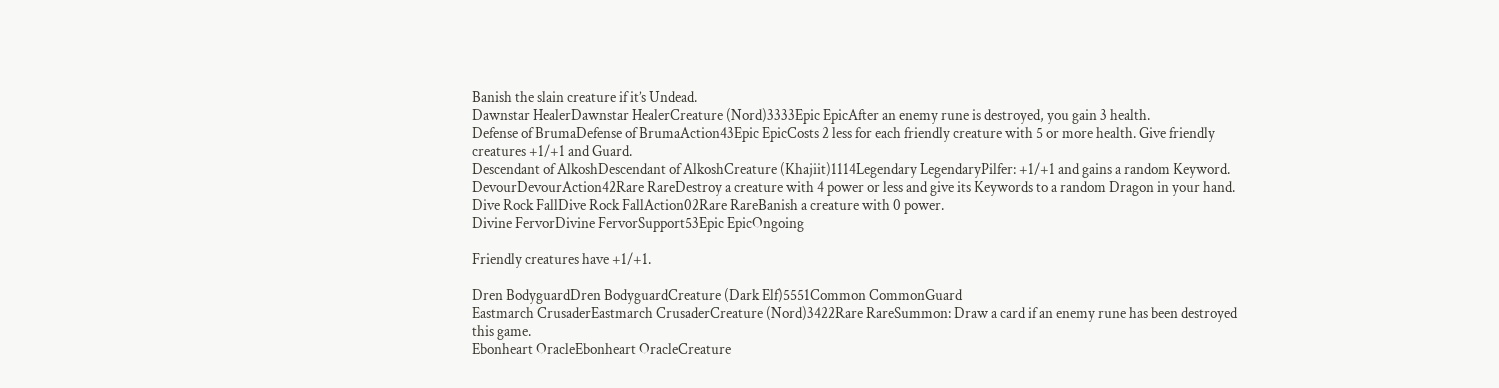Banish the slain creature if it’s Undead.
Dawnstar HealerDawnstar HealerCreature (Nord)3333Epic EpicAfter an enemy rune is destroyed, you gain 3 health.
Defense of BrumaDefense of BrumaAction43Epic EpicCosts 2 less for each friendly creature with 5 or more health. Give friendly creatures +1/+1 and Guard.
Descendant of AlkoshDescendant of AlkoshCreature (Khajiit)1114Legendary LegendaryPilfer: +1/+1 and gains a random Keyword.
DevourDevourAction42Rare RareDestroy a creature with 4 power or less and give its Keywords to a random Dragon in your hand.
Dive Rock FallDive Rock FallAction02Rare RareBanish a creature with 0 power.
Divine FervorDivine FervorSupport53Epic EpicOngoing

Friendly creatures have +1/+1.

Dren BodyguardDren BodyguardCreature (Dark Elf)5551Common CommonGuard
Eastmarch CrusaderEastmarch CrusaderCreature (Nord)3422Rare RareSummon: Draw a card if an enemy rune has been destroyed this game.
Ebonheart OracleEbonheart OracleCreature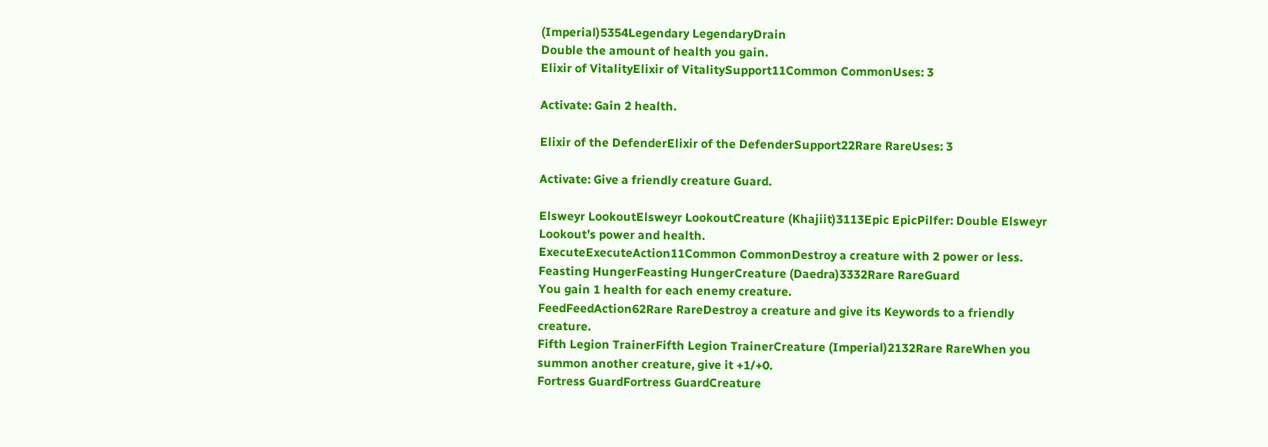(Imperial)5354Legendary LegendaryDrain
Double the amount of health you gain.
Elixir of VitalityElixir of VitalitySupport11Common CommonUses: 3

Activate: Gain 2 health.

Elixir of the DefenderElixir of the DefenderSupport22Rare RareUses: 3

Activate: Give a friendly creature Guard.

Elsweyr LookoutElsweyr LookoutCreature (Khajiit)3113Epic EpicPilfer: Double Elsweyr Lookout’s power and health.
ExecuteExecuteAction11Common CommonDestroy a creature with 2 power or less.
Feasting HungerFeasting HungerCreature (Daedra)3332Rare RareGuard
You gain 1 health for each enemy creature.
FeedFeedAction62Rare RareDestroy a creature and give its Keywords to a friendly creature.
Fifth Legion TrainerFifth Legion TrainerCreature (Imperial)2132Rare RareWhen you summon another creature, give it +1/+0.
Fortress GuardFortress GuardCreature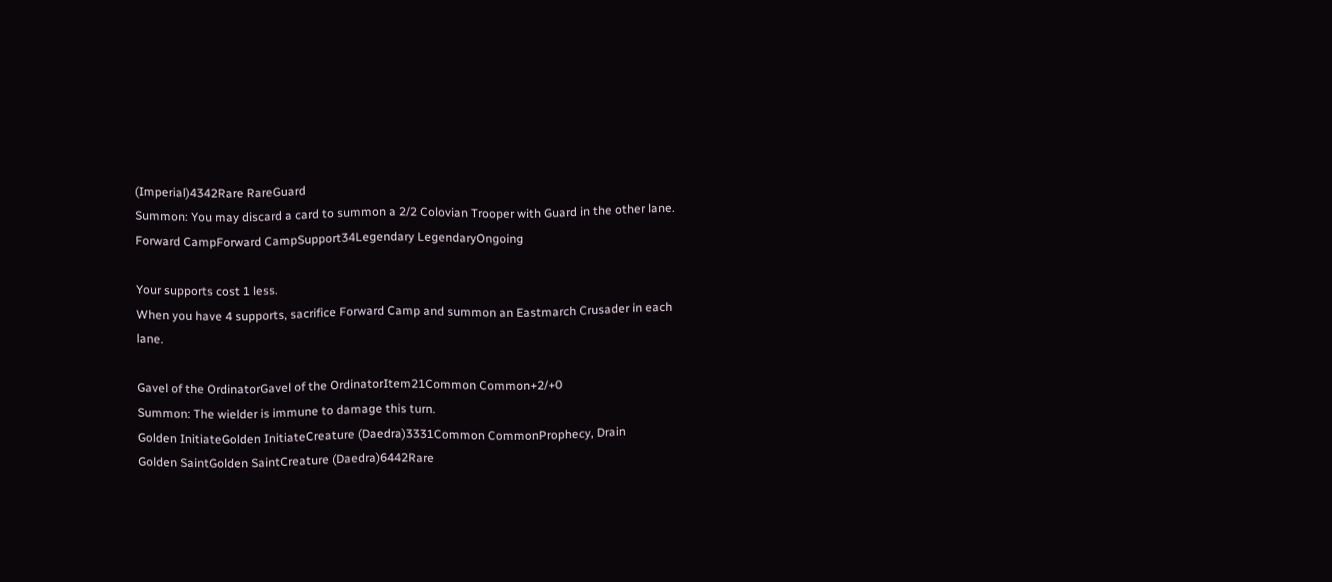(Imperial)4342Rare RareGuard
Summon: You may discard a card to summon a 2/2 Colovian Trooper with Guard in the other lane.
Forward CampForward CampSupport34Legendary LegendaryOngoing

Your supports cost 1 less.
When you have 4 supports, sacrifice Forward Camp and summon an Eastmarch Crusader in each lane.

Gavel of the OrdinatorGavel of the OrdinatorItem21Common Common+2/+0
Summon: The wielder is immune to damage this turn.
Golden InitiateGolden InitiateCreature (Daedra)3331Common CommonProphecy, Drain
Golden SaintGolden SaintCreature (Daedra)6442Rare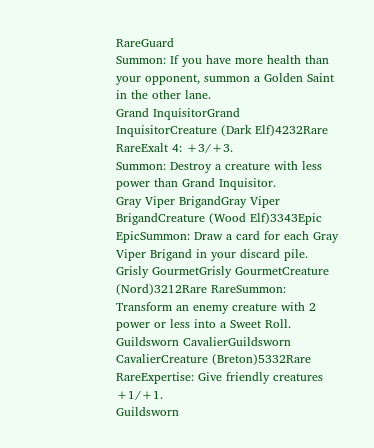RareGuard
Summon: If you have more health than your opponent, summon a Golden Saint in the other lane.
Grand InquisitorGrand InquisitorCreature (Dark Elf)4232Rare RareExalt 4: +3/+3.
Summon: Destroy a creature with less power than Grand Inquisitor.
Gray Viper BrigandGray Viper BrigandCreature (Wood Elf)3343Epic EpicSummon: Draw a card for each Gray Viper Brigand in your discard pile.
Grisly GourmetGrisly GourmetCreature (Nord)3212Rare RareSummon: Transform an enemy creature with 2 power or less into a Sweet Roll.
Guildsworn CavalierGuildsworn CavalierCreature (Breton)5332Rare RareExpertise: Give friendly creatures +1/+1.
Guildsworn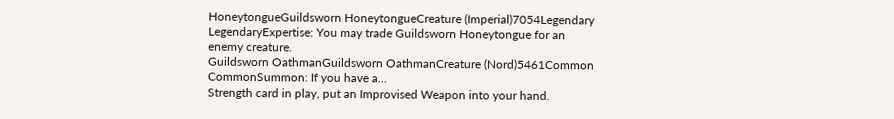HoneytongueGuildsworn HoneytongueCreature (Imperial)7054Legendary LegendaryExpertise: You may trade Guildsworn Honeytongue for an enemy creature.
Guildsworn OathmanGuildsworn OathmanCreature (Nord)5461Common CommonSummon: If you have a…
Strength card in play, put an Improvised Weapon into your hand.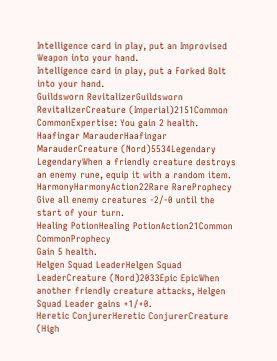Intelligence card in play, put an Improvised Weapon into your hand.
Intelligence card in play, put a Forked Bolt into your hand.
Guildsworn RevitalizerGuildsworn RevitalizerCreature (Imperial)2151Common CommonExpertise: You gain 2 health.
Haafingar MarauderHaafingar MarauderCreature (Nord)5534Legendary LegendaryWhen a friendly creature destroys an enemy rune, equip it with a random item.
HarmonyHarmonyAction22Rare RareProphecy
Give all enemy creatures -2/-0 until the start of your turn.
Healing PotionHealing PotionAction21Common CommonProphecy
Gain 5 health.
Helgen Squad LeaderHelgen Squad LeaderCreature (Nord)2033Epic EpicWhen another friendly creature attacks, Helgen Squad Leader gains +1/+0.
Heretic ConjurerHeretic ConjurerCreature (High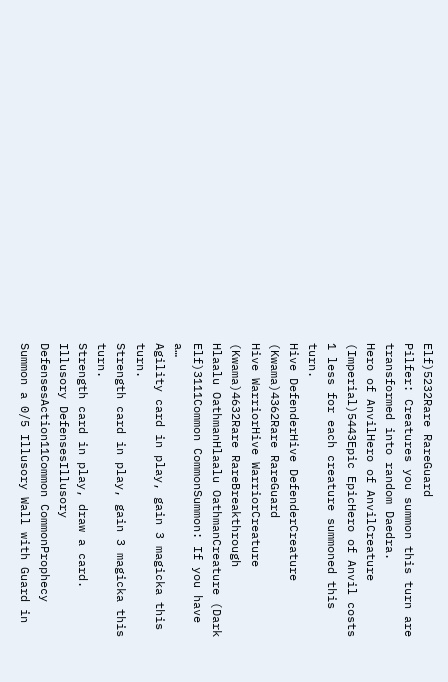Elf)5232Rare RareGuard
Pilfer: Creatures you summon this turn are transformed into random Daedra.
Hero of AnvilHero of AnvilCreature (Imperial)5443Epic EpicHero of Anvil costs 1 less for each creature summoned this turn.
Hive DefenderHive DefenderCreature (Kwama)4362Rare RareGuard
Hive WarriorHive WarriorCreature (Kwama)4632Rare RareBreakthrough
Hlaalu OathmanHlaalu OathmanCreature (Dark Elf)3111Common CommonSummon: If you have a…
Agility card in play, gain 3 magicka this turn.
Strength card in play, gain 3 magicka this turn.
Strength card in play, draw a card.
Illusory DefensesIllusory DefensesAction11Common CommonProphecy
Summon a 0/5 Illusory Wall with Guard in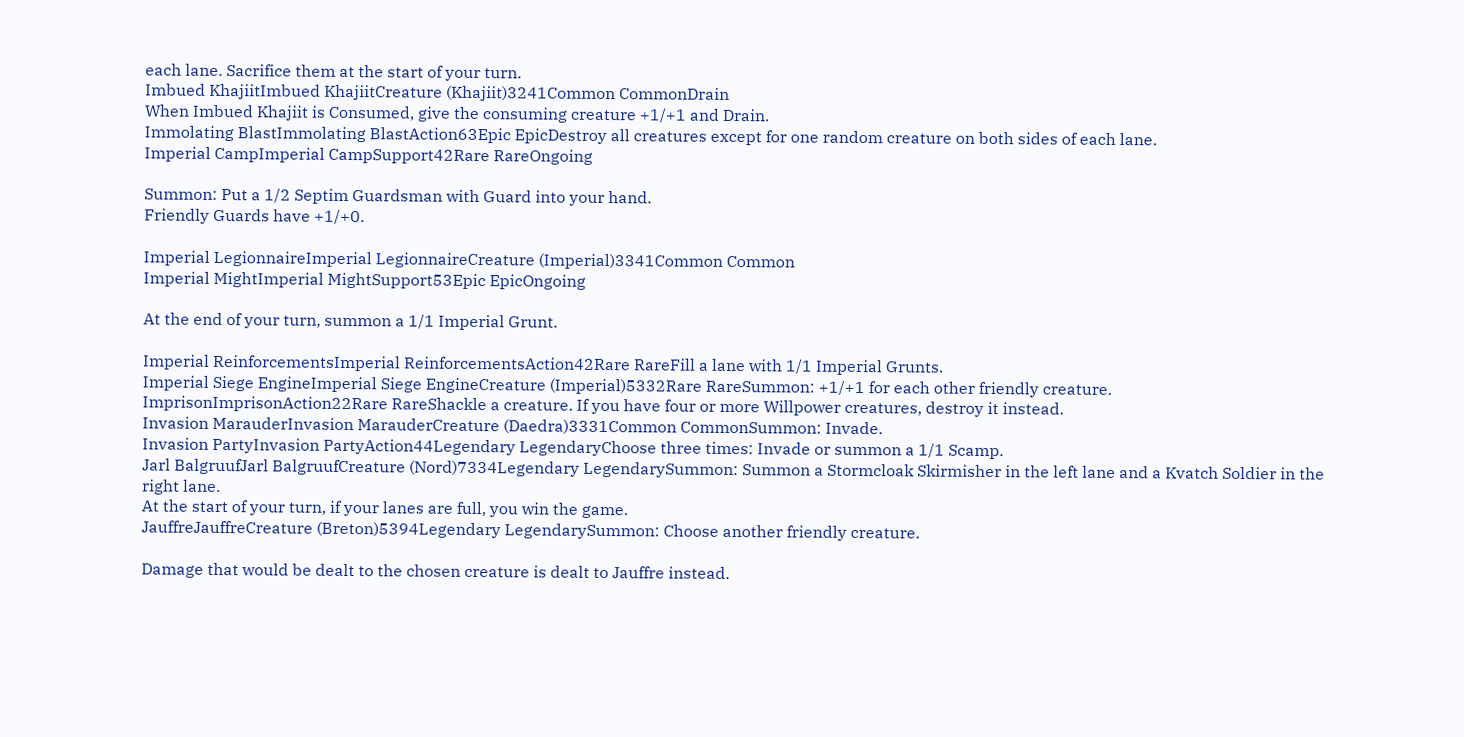each lane. Sacrifice them at the start of your turn.
Imbued KhajiitImbued KhajiitCreature (Khajiit)3241Common CommonDrain
When Imbued Khajiit is Consumed, give the consuming creature +1/+1 and Drain.
Immolating BlastImmolating BlastAction63Epic EpicDestroy all creatures except for one random creature on both sides of each lane.
Imperial CampImperial CampSupport42Rare RareOngoing

Summon: Put a 1/2 Septim Guardsman with Guard into your hand.
Friendly Guards have +1/+0.

Imperial LegionnaireImperial LegionnaireCreature (Imperial)3341Common Common
Imperial MightImperial MightSupport53Epic EpicOngoing

At the end of your turn, summon a 1/1 Imperial Grunt.

Imperial ReinforcementsImperial ReinforcementsAction42Rare RareFill a lane with 1/1 Imperial Grunts.
Imperial Siege EngineImperial Siege EngineCreature (Imperial)5332Rare RareSummon: +1/+1 for each other friendly creature.
ImprisonImprisonAction22Rare RareShackle a creature. If you have four or more Willpower creatures, destroy it instead.
Invasion MarauderInvasion MarauderCreature (Daedra)3331Common CommonSummon: Invade.
Invasion PartyInvasion PartyAction44Legendary LegendaryChoose three times: Invade or summon a 1/1 Scamp.
Jarl BalgruufJarl BalgruufCreature (Nord)7334Legendary LegendarySummon: Summon a Stormcloak Skirmisher in the left lane and a Kvatch Soldier in the right lane.
At the start of your turn, if your lanes are full, you win the game.
JauffreJauffreCreature (Breton)5394Legendary LegendarySummon: Choose another friendly creature.

Damage that would be dealt to the chosen creature is dealt to Jauffre instead.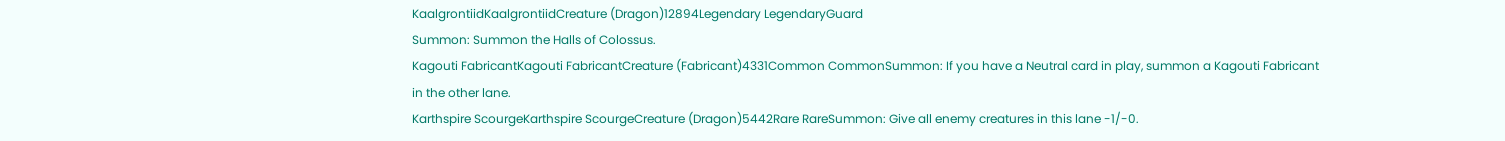KaalgrontiidKaalgrontiidCreature (Dragon)12894Legendary LegendaryGuard
Summon: Summon the Halls of Colossus.
Kagouti FabricantKagouti FabricantCreature (Fabricant)4331Common CommonSummon: If you have a Neutral card in play, summon a Kagouti Fabricant in the other lane.
Karthspire ScourgeKarthspire ScourgeCreature (Dragon)5442Rare RareSummon: Give all enemy creatures in this lane -1/-0.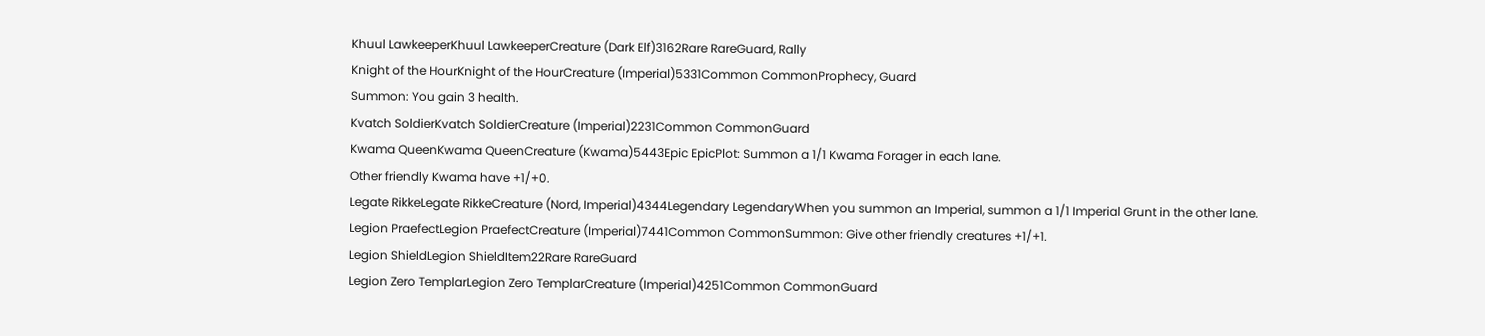Khuul LawkeeperKhuul LawkeeperCreature (Dark Elf)3162Rare RareGuard, Rally
Knight of the HourKnight of the HourCreature (Imperial)5331Common CommonProphecy, Guard
Summon: You gain 3 health.
Kvatch SoldierKvatch SoldierCreature (Imperial)2231Common CommonGuard
Kwama QueenKwama QueenCreature (Kwama)5443Epic EpicPlot: Summon a 1/1 Kwama Forager in each lane.
Other friendly Kwama have +1/+0.
Legate RikkeLegate RikkeCreature (Nord, Imperial)4344Legendary LegendaryWhen you summon an Imperial, summon a 1/1 Imperial Grunt in the other lane.
Legion PraefectLegion PraefectCreature (Imperial)7441Common CommonSummon: Give other friendly creatures +1/+1.
Legion ShieldLegion ShieldItem22Rare RareGuard
Legion Zero TemplarLegion Zero TemplarCreature (Imperial)4251Common CommonGuard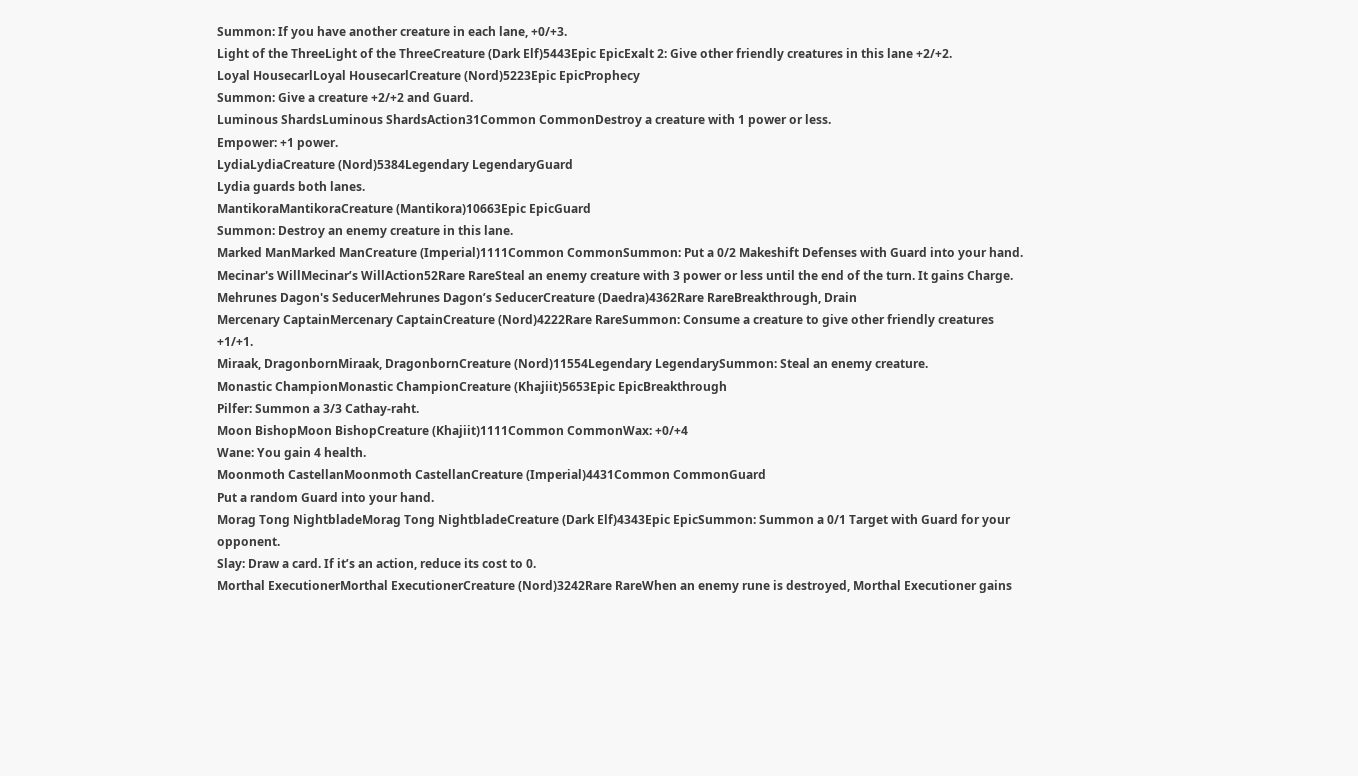Summon: If you have another creature in each lane, +0/+3.
Light of the ThreeLight of the ThreeCreature (Dark Elf)5443Epic EpicExalt 2: Give other friendly creatures in this lane +2/+2.
Loyal HousecarlLoyal HousecarlCreature (Nord)5223Epic EpicProphecy
Summon: Give a creature +2/+2 and Guard.
Luminous ShardsLuminous ShardsAction31Common CommonDestroy a creature with 1 power or less.
Empower: +1 power.
LydiaLydiaCreature (Nord)5384Legendary LegendaryGuard
Lydia guards both lanes.
MantikoraMantikoraCreature (Mantikora)10663Epic EpicGuard
Summon: Destroy an enemy creature in this lane.
Marked ManMarked ManCreature (Imperial)1111Common CommonSummon: Put a 0/2 Makeshift Defenses with Guard into your hand.
Mecinar's WillMecinar’s WillAction52Rare RareSteal an enemy creature with 3 power or less until the end of the turn. It gains Charge.
Mehrunes Dagon's SeducerMehrunes Dagon’s SeducerCreature (Daedra)4362Rare RareBreakthrough, Drain
Mercenary CaptainMercenary CaptainCreature (Nord)4222Rare RareSummon: Consume a creature to give other friendly creatures +1/+1.
Miraak, DragonbornMiraak, DragonbornCreature (Nord)11554Legendary LegendarySummon: Steal an enemy creature.
Monastic ChampionMonastic ChampionCreature (Khajiit)5653Epic EpicBreakthrough
Pilfer: Summon a 3/3 Cathay-raht.
Moon BishopMoon BishopCreature (Khajiit)1111Common CommonWax: +0/+4
Wane: You gain 4 health.
Moonmoth CastellanMoonmoth CastellanCreature (Imperial)4431Common CommonGuard
Put a random Guard into your hand.
Morag Tong NightbladeMorag Tong NightbladeCreature (Dark Elf)4343Epic EpicSummon: Summon a 0/1 Target with Guard for your opponent.
Slay: Draw a card. If it’s an action, reduce its cost to 0.
Morthal ExecutionerMorthal ExecutionerCreature (Nord)3242Rare RareWhen an enemy rune is destroyed, Morthal Executioner gains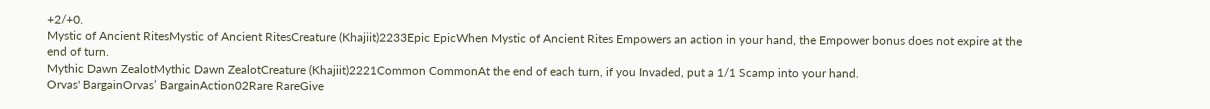+2/+0.
Mystic of Ancient RitesMystic of Ancient RitesCreature (Khajiit)2233Epic EpicWhen Mystic of Ancient Rites Empowers an action in your hand, the Empower bonus does not expire at the end of turn.
Mythic Dawn ZealotMythic Dawn ZealotCreature (Khajiit)2221Common CommonAt the end of each turn, if you Invaded, put a 1/1 Scamp into your hand.
Orvas' BargainOrvas’ BargainAction02Rare RareGive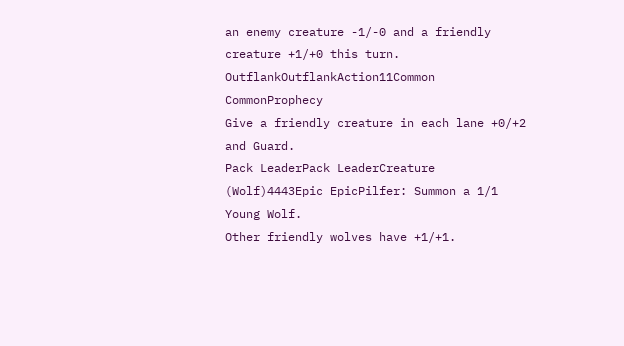an enemy creature -1/-0 and a friendly creature +1/+0 this turn.
OutflankOutflankAction11Common CommonProphecy
Give a friendly creature in each lane +0/+2 and Guard.
Pack LeaderPack LeaderCreature (Wolf)4443Epic EpicPilfer: Summon a 1/1 Young Wolf.
Other friendly wolves have +1/+1.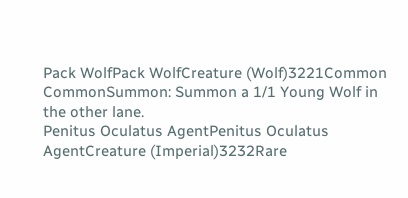Pack WolfPack WolfCreature (Wolf)3221Common CommonSummon: Summon a 1/1 Young Wolf in the other lane.
Penitus Oculatus AgentPenitus Oculatus AgentCreature (Imperial)3232Rare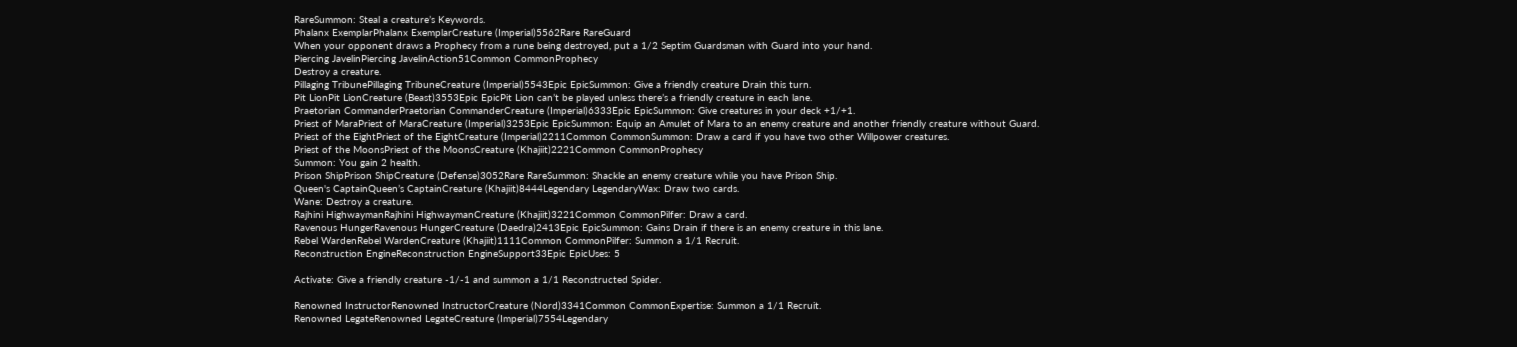RareSummon: Steal a creature’s Keywords.
Phalanx ExemplarPhalanx ExemplarCreature (Imperial)5562Rare RareGuard
When your opponent draws a Prophecy from a rune being destroyed, put a 1/2 Septim Guardsman with Guard into your hand.
Piercing JavelinPiercing JavelinAction51Common CommonProphecy
Destroy a creature.
Pillaging TribunePillaging TribuneCreature (Imperial)5543Epic EpicSummon: Give a friendly creature Drain this turn.
Pit LionPit LionCreature (Beast)3553Epic EpicPit Lion can’t be played unless there’s a friendly creature in each lane.
Praetorian CommanderPraetorian CommanderCreature (Imperial)6333Epic EpicSummon: Give creatures in your deck +1/+1.
Priest of MaraPriest of MaraCreature (Imperial)3253Epic EpicSummon: Equip an Amulet of Mara to an enemy creature and another friendly creature without Guard.
Priest of the EightPriest of the EightCreature (Imperial)2211Common CommonSummon: Draw a card if you have two other Willpower creatures.
Priest of the MoonsPriest of the MoonsCreature (Khajiit)2221Common CommonProphecy
Summon: You gain 2 health.
Prison ShipPrison ShipCreature (Defense)3052Rare RareSummon: Shackle an enemy creature while you have Prison Ship.
Queen's CaptainQueen’s CaptainCreature (Khajiit)8444Legendary LegendaryWax: Draw two cards.
Wane: Destroy a creature.
Rajhini HighwaymanRajhini HighwaymanCreature (Khajiit)3221Common CommonPilfer: Draw a card.
Ravenous HungerRavenous HungerCreature (Daedra)2413Epic EpicSummon: Gains Drain if there is an enemy creature in this lane.
Rebel WardenRebel WardenCreature (Khajiit)1111Common CommonPilfer: Summon a 1/1 Recruit.
Reconstruction EngineReconstruction EngineSupport33Epic EpicUses: 5

Activate: Give a friendly creature -1/-1 and summon a 1/1 Reconstructed Spider.

Renowned InstructorRenowned InstructorCreature (Nord)3341Common CommonExpertise: Summon a 1/1 Recruit.
Renowned LegateRenowned LegateCreature (Imperial)7554Legendary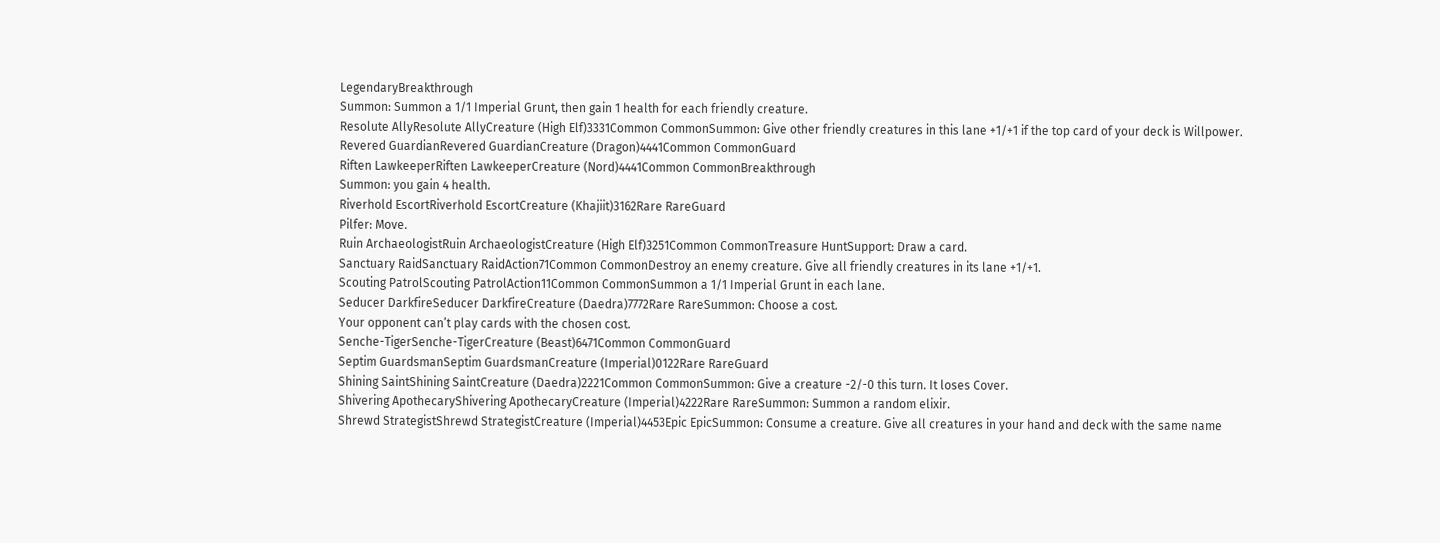LegendaryBreakthrough
Summon: Summon a 1/1 Imperial Grunt, then gain 1 health for each friendly creature.
Resolute AllyResolute AllyCreature (High Elf)3331Common CommonSummon: Give other friendly creatures in this lane +1/+1 if the top card of your deck is Willpower.
Revered GuardianRevered GuardianCreature (Dragon)4441Common CommonGuard
Riften LawkeeperRiften LawkeeperCreature (Nord)4441Common CommonBreakthrough
Summon: you gain 4 health.
Riverhold EscortRiverhold EscortCreature (Khajiit)3162Rare RareGuard
Pilfer: Move.
Ruin ArchaeologistRuin ArchaeologistCreature (High Elf)3251Common CommonTreasure HuntSupport: Draw a card.
Sanctuary RaidSanctuary RaidAction71Common CommonDestroy an enemy creature. Give all friendly creatures in its lane +1/+1.
Scouting PatrolScouting PatrolAction11Common CommonSummon a 1/1 Imperial Grunt in each lane.
Seducer DarkfireSeducer DarkfireCreature (Daedra)7772Rare RareSummon: Choose a cost.
Your opponent can’t play cards with the chosen cost.
Senche-TigerSenche-TigerCreature (Beast)6471Common CommonGuard
Septim GuardsmanSeptim GuardsmanCreature (Imperial)0122Rare RareGuard
Shining SaintShining SaintCreature (Daedra)2221Common CommonSummon: Give a creature -2/-0 this turn. It loses Cover.
Shivering ApothecaryShivering ApothecaryCreature (Imperial)4222Rare RareSummon: Summon a random elixir.
Shrewd StrategistShrewd StrategistCreature (Imperial)4453Epic EpicSummon: Consume a creature. Give all creatures in your hand and deck with the same name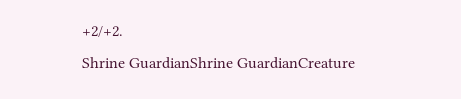+2/+2.
Shrine GuardianShrine GuardianCreature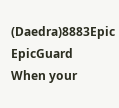(Daedra)8883Epic EpicGuard
When your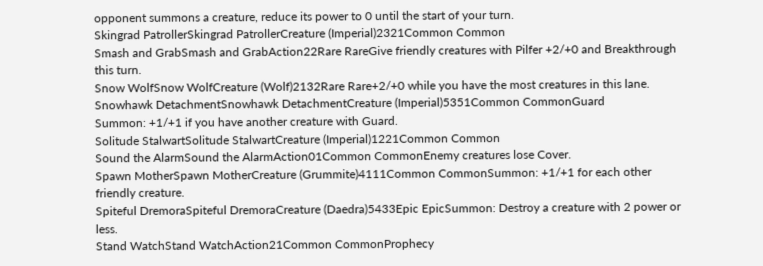opponent summons a creature, reduce its power to 0 until the start of your turn.
Skingrad PatrollerSkingrad PatrollerCreature (Imperial)2321Common Common
Smash and GrabSmash and GrabAction22Rare RareGive friendly creatures with Pilfer +2/+0 and Breakthrough this turn.
Snow WolfSnow WolfCreature (Wolf)2132Rare Rare+2/+0 while you have the most creatures in this lane.
Snowhawk DetachmentSnowhawk DetachmentCreature (Imperial)5351Common CommonGuard
Summon: +1/+1 if you have another creature with Guard.
Solitude StalwartSolitude StalwartCreature (Imperial)1221Common Common
Sound the AlarmSound the AlarmAction01Common CommonEnemy creatures lose Cover.
Spawn MotherSpawn MotherCreature (Grummite)4111Common CommonSummon: +1/+1 for each other friendly creature.
Spiteful DremoraSpiteful DremoraCreature (Daedra)5433Epic EpicSummon: Destroy a creature with 2 power or less.
Stand WatchStand WatchAction21Common CommonProphecy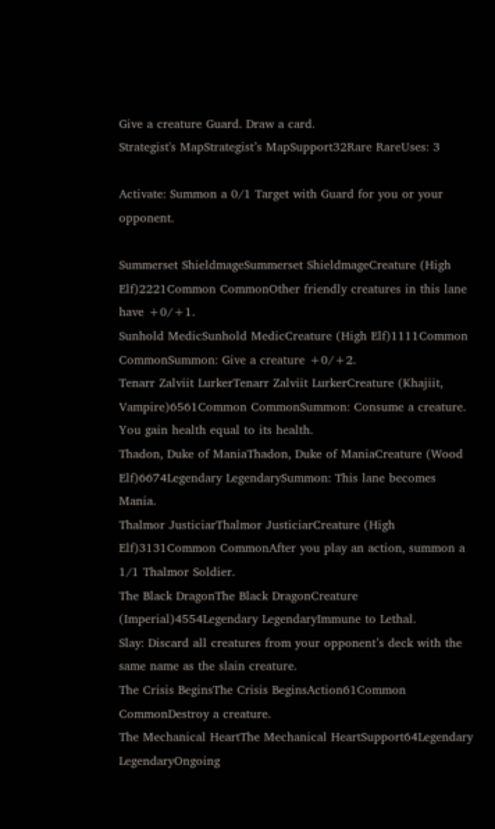Give a creature Guard. Draw a card.
Strategist's MapStrategist’s MapSupport32Rare RareUses: 3

Activate: Summon a 0/1 Target with Guard for you or your opponent.

Summerset ShieldmageSummerset ShieldmageCreature (High Elf)2221Common CommonOther friendly creatures in this lane have +0/+1.
Sunhold MedicSunhold MedicCreature (High Elf)1111Common CommonSummon: Give a creature +0/+2.
Tenarr Zalviit LurkerTenarr Zalviit LurkerCreature (Khajiit, Vampire)6561Common CommonSummon: Consume a creature. You gain health equal to its health.
Thadon, Duke of ManiaThadon, Duke of ManiaCreature (Wood Elf)6674Legendary LegendarySummon: This lane becomes Mania.
Thalmor JusticiarThalmor JusticiarCreature (High Elf)3131Common CommonAfter you play an action, summon a 1/1 Thalmor Soldier.
The Black DragonThe Black DragonCreature (Imperial)4554Legendary LegendaryImmune to Lethal.
Slay: Discard all creatures from your opponent’s deck with the same name as the slain creature.
The Crisis BeginsThe Crisis BeginsAction61Common CommonDestroy a creature.
The Mechanical HeartThe Mechanical HeartSupport64Legendary LegendaryOngoing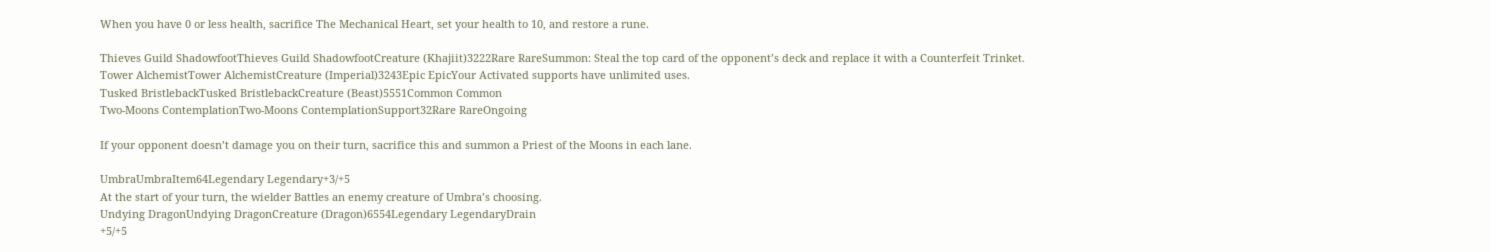When you have 0 or less health, sacrifice The Mechanical Heart, set your health to 10, and restore a rune.

Thieves Guild ShadowfootThieves Guild ShadowfootCreature (Khajiit)3222Rare RareSummon: Steal the top card of the opponent’s deck and replace it with a Counterfeit Trinket.
Tower AlchemistTower AlchemistCreature (Imperial)3243Epic EpicYour Activated supports have unlimited uses.
Tusked BristlebackTusked BristlebackCreature (Beast)5551Common Common
Two-Moons ContemplationTwo-Moons ContemplationSupport32Rare RareOngoing

If your opponent doesn’t damage you on their turn, sacrifice this and summon a Priest of the Moons in each lane.

UmbraUmbraItem64Legendary Legendary+3/+5
At the start of your turn, the wielder Battles an enemy creature of Umbra’s choosing.
Undying DragonUndying DragonCreature (Dragon)6554Legendary LegendaryDrain
+5/+5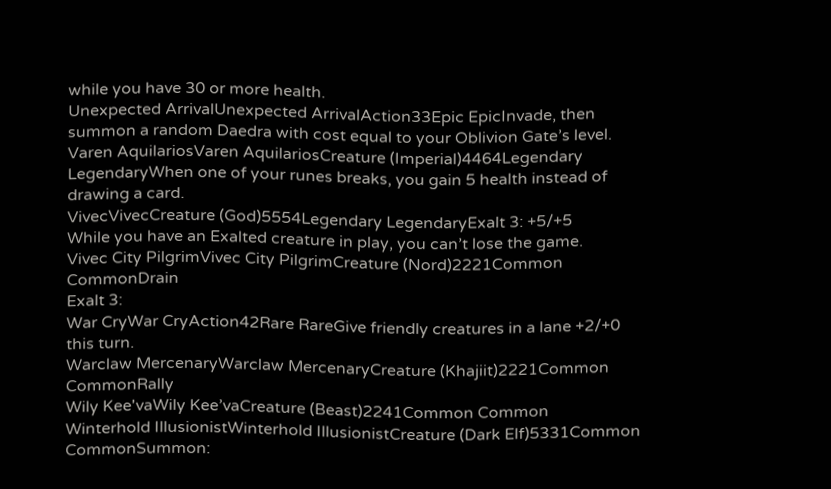while you have 30 or more health.
Unexpected ArrivalUnexpected ArrivalAction33Epic EpicInvade, then summon a random Daedra with cost equal to your Oblivion Gate’s level.
Varen AquilariosVaren AquilariosCreature (Imperial)4464Legendary LegendaryWhen one of your runes breaks, you gain 5 health instead of drawing a card.
VivecVivecCreature (God)5554Legendary LegendaryExalt 3: +5/+5
While you have an Exalted creature in play, you can’t lose the game.
Vivec City PilgrimVivec City PilgrimCreature (Nord)2221Common CommonDrain
Exalt 3:
War CryWar CryAction42Rare RareGive friendly creatures in a lane +2/+0 this turn.
Warclaw MercenaryWarclaw MercenaryCreature (Khajiit)2221Common CommonRally
Wily Kee'vaWily Kee’vaCreature (Beast)2241Common Common
Winterhold IllusionistWinterhold IllusionistCreature (Dark Elf)5331Common CommonSummon: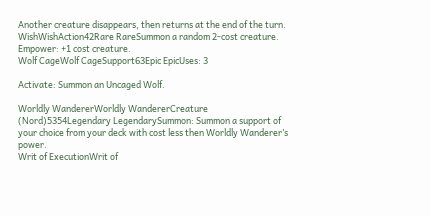Another creature disappears, then returns at the end of the turn.
WishWishAction42Rare RareSummon a random 2-cost creature.
Empower: +1 cost creature.
Wolf CageWolf CageSupport63Epic EpicUses: 3

Activate: Summon an Uncaged Wolf.

Worldly WandererWorldly WandererCreature (Nord)5354Legendary LegendarySummon: Summon a support of your choice from your deck with cost less then Worldly Wanderer’s power.
Writ of ExecutionWrit of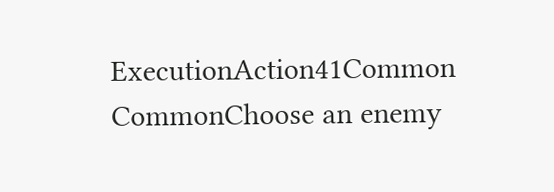ExecutionAction41Common CommonChoose an enemy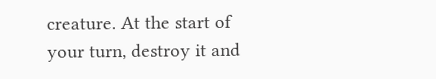creature. At the start of your turn, destroy it and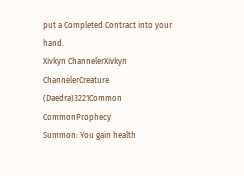put a Completed Contract into your hand.
Xivkyn ChannelerXivkyn ChannelerCreature (Daedra)3221Common CommonProphecy
Summon: You gain health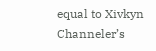equal to Xivkyn Channeler’s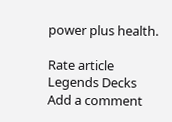power plus health.

Rate article
Legends Decks
Add a comment